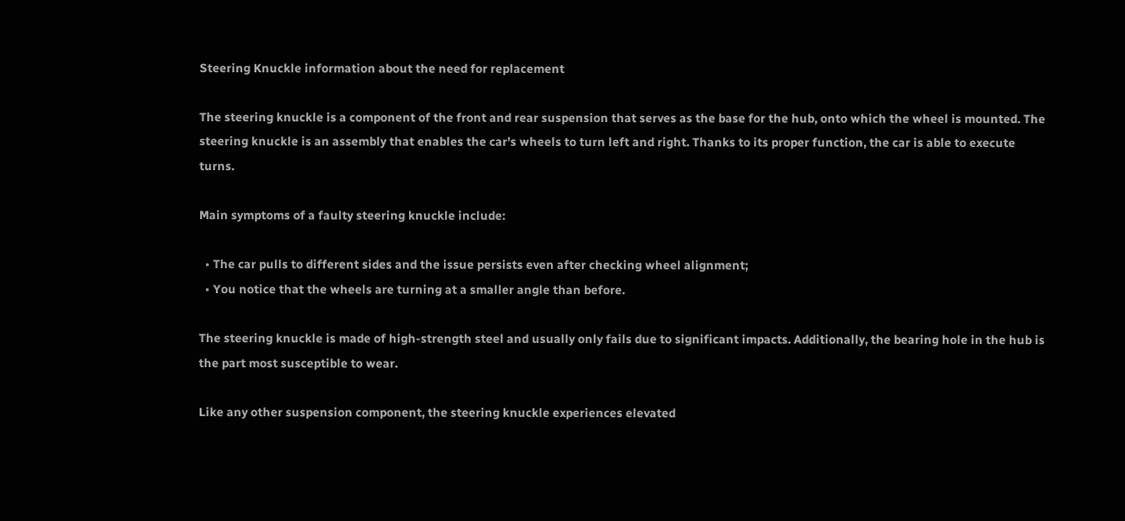Steering Knuckle information about the need for replacement

The steering knuckle is a component of the front and rear suspension that serves as the base for the hub, onto which the wheel is mounted. The steering knuckle is an assembly that enables the car's wheels to turn left and right. Thanks to its proper function, the car is able to execute turns.

Main symptoms of a faulty steering knuckle include:

  • The car pulls to different sides and the issue persists even after checking wheel alignment;
  • You notice that the wheels are turning at a smaller angle than before.

The steering knuckle is made of high-strength steel and usually only fails due to significant impacts. Additionally, the bearing hole in the hub is the part most susceptible to wear.

Like any other suspension component, the steering knuckle experiences elevated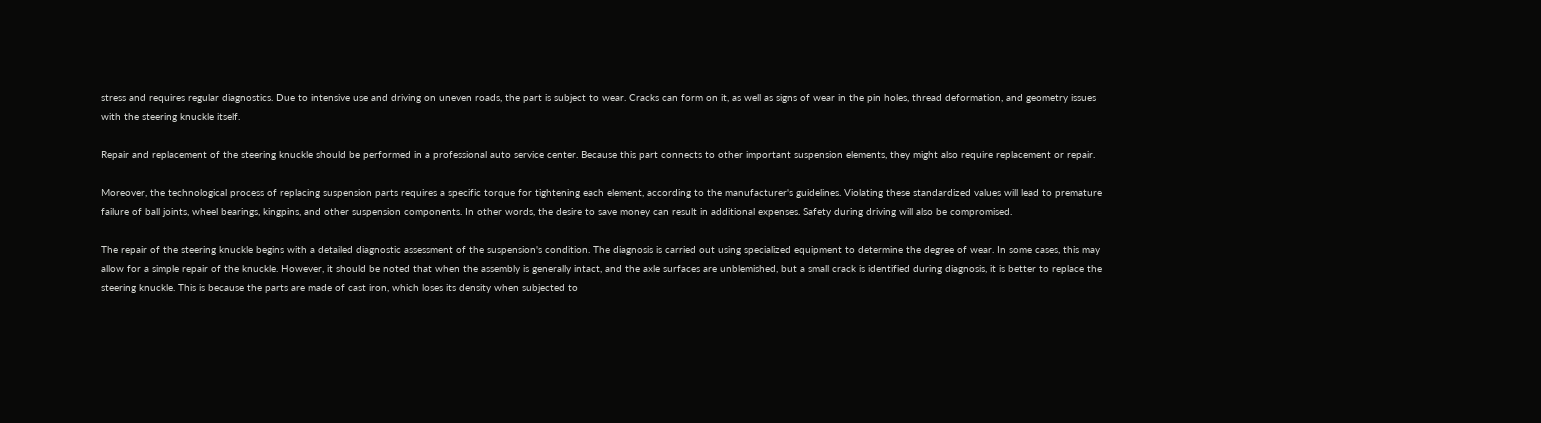stress and requires regular diagnostics. Due to intensive use and driving on uneven roads, the part is subject to wear. Cracks can form on it, as well as signs of wear in the pin holes, thread deformation, and geometry issues with the steering knuckle itself.

Repair and replacement of the steering knuckle should be performed in a professional auto service center. Because this part connects to other important suspension elements, they might also require replacement or repair.

Moreover, the technological process of replacing suspension parts requires a specific torque for tightening each element, according to the manufacturer's guidelines. Violating these standardized values will lead to premature failure of ball joints, wheel bearings, kingpins, and other suspension components. In other words, the desire to save money can result in additional expenses. Safety during driving will also be compromised.

The repair of the steering knuckle begins with a detailed diagnostic assessment of the suspension's condition. The diagnosis is carried out using specialized equipment to determine the degree of wear. In some cases, this may allow for a simple repair of the knuckle. However, it should be noted that when the assembly is generally intact, and the axle surfaces are unblemished, but a small crack is identified during diagnosis, it is better to replace the steering knuckle. This is because the parts are made of cast iron, which loses its density when subjected to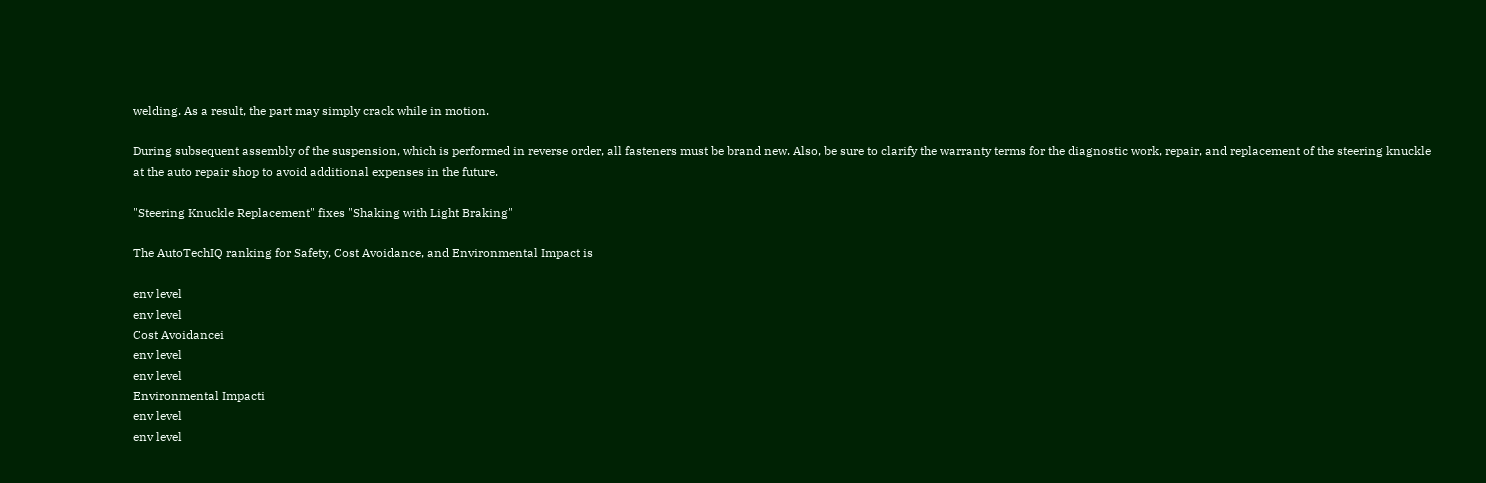welding. As a result, the part may simply crack while in motion.

During subsequent assembly of the suspension, which is performed in reverse order, all fasteners must be brand new. Also, be sure to clarify the warranty terms for the diagnostic work, repair, and replacement of the steering knuckle at the auto repair shop to avoid additional expenses in the future.

"Steering Knuckle Replacement" fixes "Shaking with Light Braking"

The AutoTechIQ ranking for Safety, Cost Avoidance, and Environmental Impact is

env level
env level
Cost Avoidancei
env level
env level
Environmental Impacti
env level
env level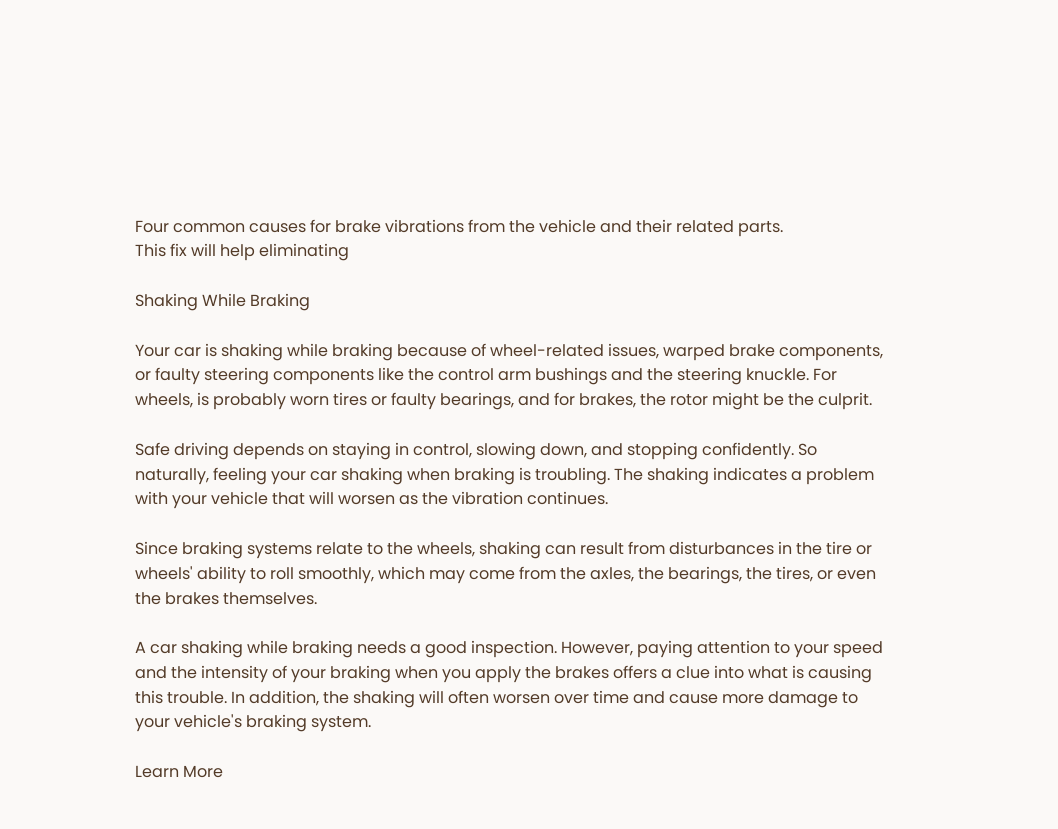Four common causes for brake vibrations from the vehicle and their related parts.
This fix will help eliminating

Shaking While Braking

Your car is shaking while braking because of wheel-related issues, warped brake components, or faulty steering components like the control arm bushings and the steering knuckle. For wheels, is probably worn tires or faulty bearings, and for brakes, the rotor might be the culprit.

Safe driving depends on staying in control, slowing down, and stopping confidently. So naturally, feeling your car shaking when braking is troubling. The shaking indicates a problem with your vehicle that will worsen as the vibration continues.

Since braking systems relate to the wheels, shaking can result from disturbances in the tire or wheels' ability to roll smoothly, which may come from the axles, the bearings, the tires, or even the brakes themselves.

A car shaking while braking needs a good inspection. However, paying attention to your speed and the intensity of your braking when you apply the brakes offers a clue into what is causing this trouble. In addition, the shaking will often worsen over time and cause more damage to your vehicle's braking system.

Learn More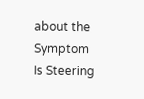about the Symptom
Is Steering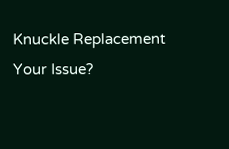Knuckle Replacement
Your Issue?